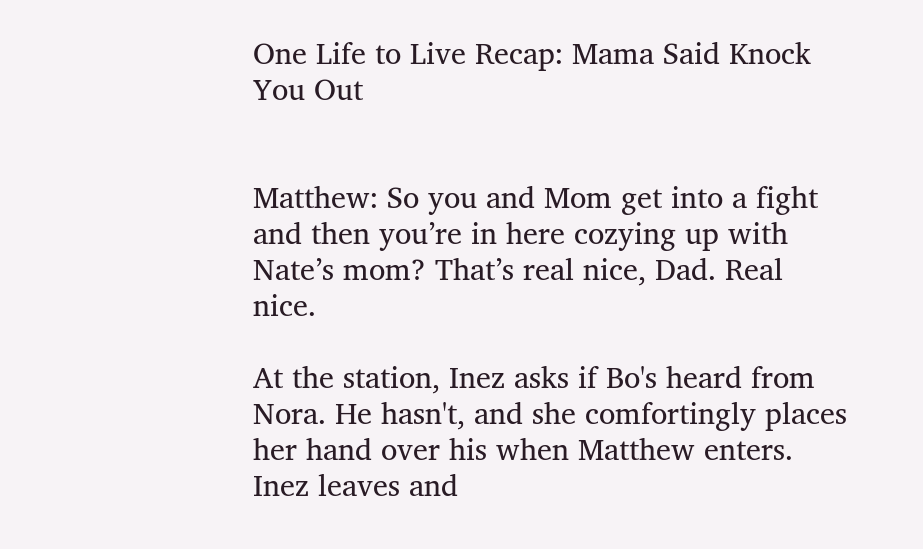One Life to Live Recap: Mama Said Knock You Out


Matthew: So you and Mom get into a fight and then you’re in here cozying up with Nate’s mom? That’s real nice, Dad. Real nice.

At the station, Inez asks if Bo's heard from Nora. He hasn't, and she comfortingly places her hand over his when Matthew enters. Inez leaves and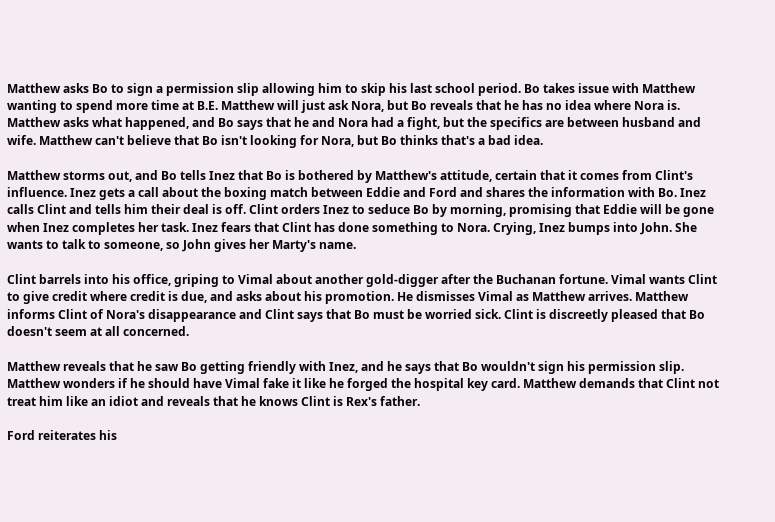Matthew asks Bo to sign a permission slip allowing him to skip his last school period. Bo takes issue with Matthew wanting to spend more time at B.E. Matthew will just ask Nora, but Bo reveals that he has no idea where Nora is. Matthew asks what happened, and Bo says that he and Nora had a fight, but the specifics are between husband and wife. Matthew can't believe that Bo isn't looking for Nora, but Bo thinks that's a bad idea.

Matthew storms out, and Bo tells Inez that Bo is bothered by Matthew's attitude, certain that it comes from Clint's influence. Inez gets a call about the boxing match between Eddie and Ford and shares the information with Bo. Inez calls Clint and tells him their deal is off. Clint orders Inez to seduce Bo by morning, promising that Eddie will be gone when Inez completes her task. Inez fears that Clint has done something to Nora. Crying, Inez bumps into John. She wants to talk to someone, so John gives her Marty's name.

Clint barrels into his office, griping to Vimal about another gold-digger after the Buchanan fortune. Vimal wants Clint to give credit where credit is due, and asks about his promotion. He dismisses Vimal as Matthew arrives. Matthew informs Clint of Nora's disappearance and Clint says that Bo must be worried sick. Clint is discreetly pleased that Bo doesn't seem at all concerned.

Matthew reveals that he saw Bo getting friendly with Inez, and he says that Bo wouldn't sign his permission slip. Matthew wonders if he should have Vimal fake it like he forged the hospital key card. Matthew demands that Clint not treat him like an idiot and reveals that he knows Clint is Rex's father.

Ford reiterates his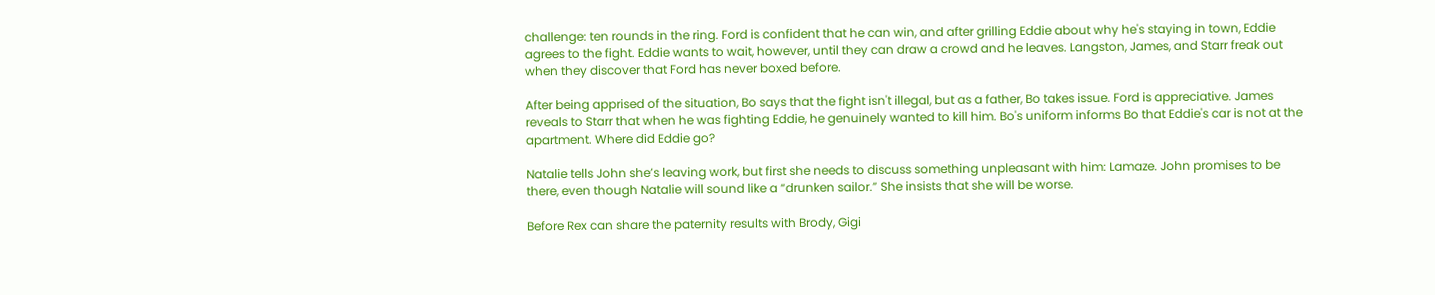challenge: ten rounds in the ring. Ford is confident that he can win, and after grilling Eddie about why he's staying in town, Eddie agrees to the fight. Eddie wants to wait, however, until they can draw a crowd and he leaves. Langston, James, and Starr freak out when they discover that Ford has never boxed before.

After being apprised of the situation, Bo says that the fight isn't illegal, but as a father, Bo takes issue. Ford is appreciative. James reveals to Starr that when he was fighting Eddie, he genuinely wanted to kill him. Bo's uniform informs Bo that Eddie's car is not at the apartment. Where did Eddie go?

Natalie tells John she’s leaving work, but first she needs to discuss something unpleasant with him: Lamaze. John promises to be there, even though Natalie will sound like a “drunken sailor.” She insists that she will be worse.

Before Rex can share the paternity results with Brody, Gigi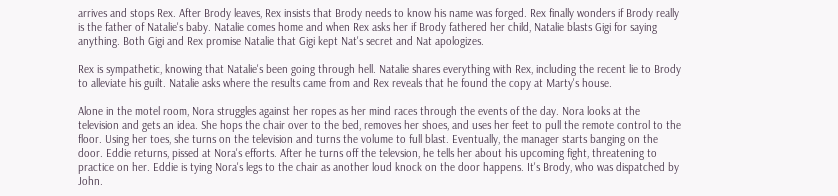arrives and stops Rex. After Brody leaves, Rex insists that Brody needs to know his name was forged. Rex finally wonders if Brody really is the father of Natalie's baby. Natalie comes home and when Rex asks her if Brody fathered her child, Natalie blasts Gigi for saying anything. Both Gigi and Rex promise Natalie that Gigi kept Nat's secret and Nat apologizes.

Rex is sympathetic, knowing that Natalie's been going through hell. Natalie shares everything with Rex, including the recent lie to Brody to alleviate his guilt. Natalie asks where the results came from and Rex reveals that he found the copy at Marty's house.

Alone in the motel room, Nora struggles against her ropes as her mind races through the events of the day. Nora looks at the television and gets an idea. She hops the chair over to the bed, removes her shoes, and uses her feet to pull the remote control to the floor. Using her toes, she turns on the television and turns the volume to full blast. Eventually, the manager starts banging on the door. Eddie returns, pissed at Nora's efforts. After he turns off the televsion, he tells her about his upcoming fight, threatening to practice on her. Eddie is tying Nora's legs to the chair as another loud knock on the door happens. It's Brody, who was dispatched by John.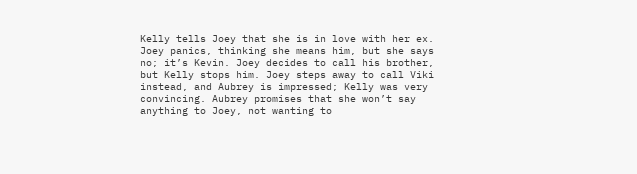Kelly tells Joey that she is in love with her ex. Joey panics, thinking she means him, but she says no; it’s Kevin. Joey decides to call his brother, but Kelly stops him. Joey steps away to call Viki instead, and Aubrey is impressed; Kelly was very convincing. Aubrey promises that she won’t say anything to Joey, not wanting to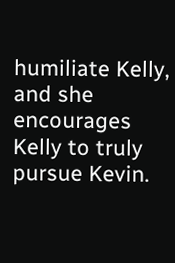humiliate Kelly, and she encourages Kelly to truly pursue Kevin.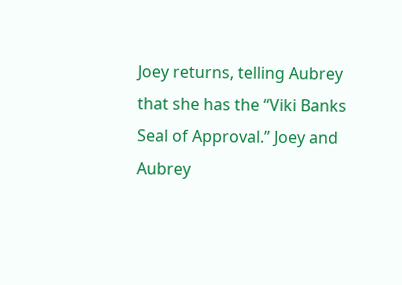Joey returns, telling Aubrey that she has the “Viki Banks Seal of Approval.” Joey and Aubrey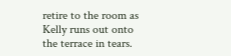retire to the room as Kelly runs out onto the terrace in tears.